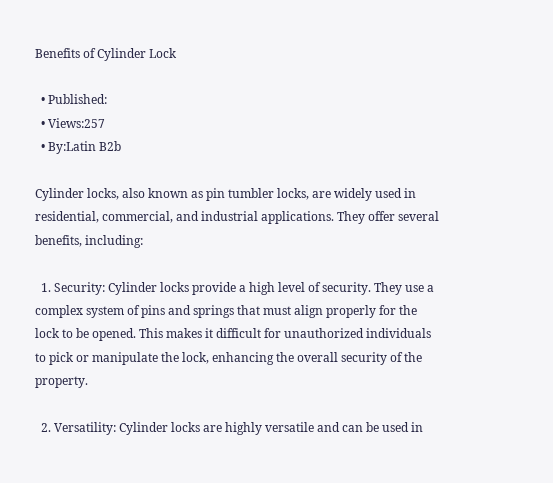Benefits of Cylinder Lock

  • Published:
  • Views:257
  • By:Latin B2b

Cylinder locks, also known as pin tumbler locks, are widely used in residential, commercial, and industrial applications. They offer several benefits, including:

  1. Security: Cylinder locks provide a high level of security. They use a complex system of pins and springs that must align properly for the lock to be opened. This makes it difficult for unauthorized individuals to pick or manipulate the lock, enhancing the overall security of the property.

  2. Versatility: Cylinder locks are highly versatile and can be used in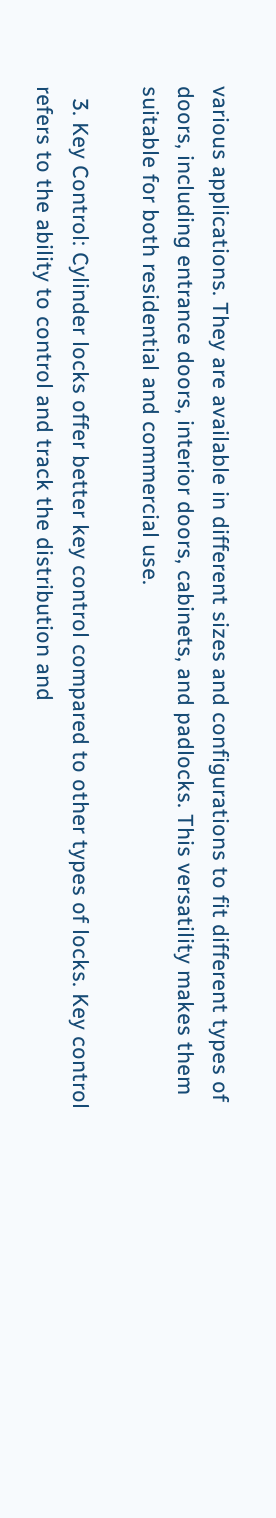various applications. They are available in different sizes and configurations to fit different types of doors, including entrance doors, interior doors, cabinets, and padlocks. This versatility makes them suitable for both residential and commercial use.

  3. Key Control: Cylinder locks offer better key control compared to other types of locks. Key control refers to the ability to control and track the distribution and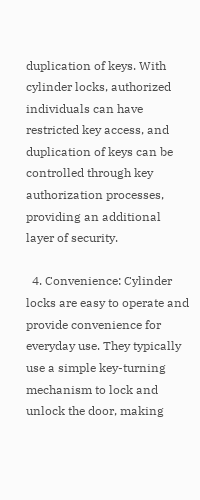duplication of keys. With cylinder locks, authorized individuals can have restricted key access, and duplication of keys can be controlled through key authorization processes, providing an additional layer of security.

  4. Convenience: Cylinder locks are easy to operate and provide convenience for everyday use. They typically use a simple key-turning mechanism to lock and unlock the door, making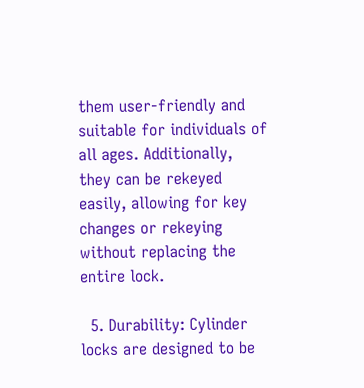them user-friendly and suitable for individuals of all ages. Additionally, they can be rekeyed easily, allowing for key changes or rekeying without replacing the entire lock.

  5. Durability: Cylinder locks are designed to be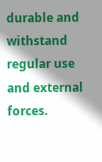durable and withstand regular use and external forces.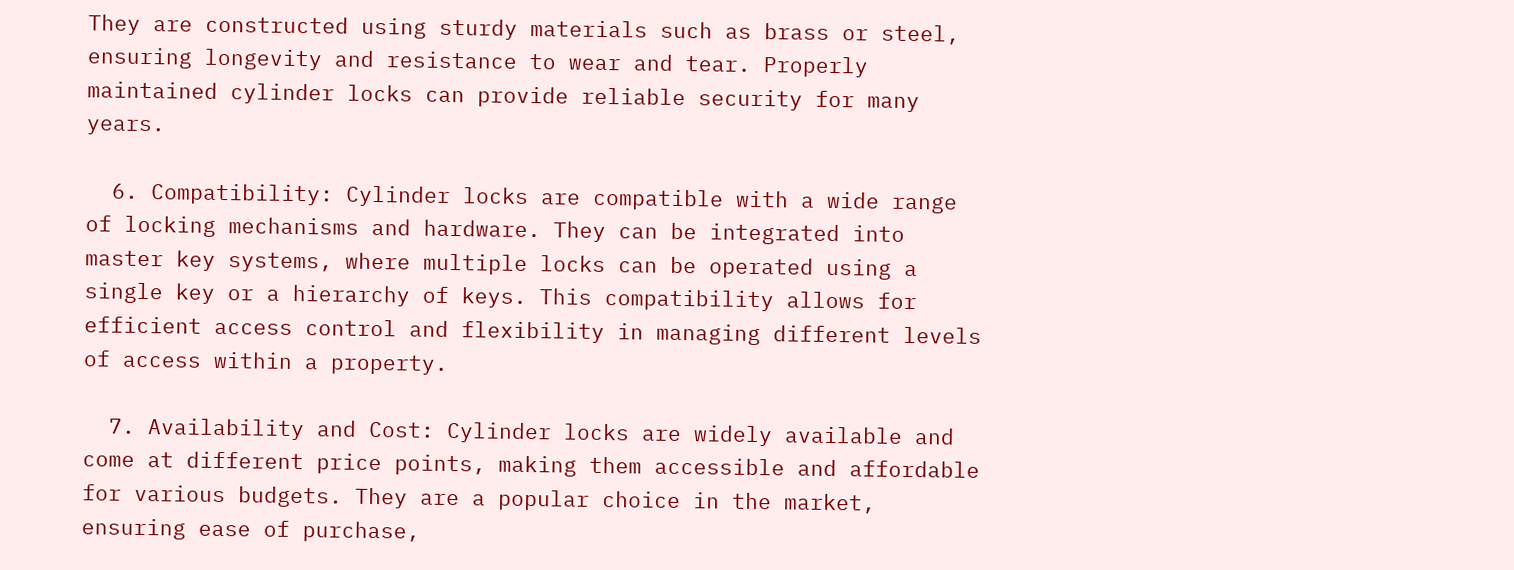They are constructed using sturdy materials such as brass or steel, ensuring longevity and resistance to wear and tear. Properly maintained cylinder locks can provide reliable security for many years.

  6. Compatibility: Cylinder locks are compatible with a wide range of locking mechanisms and hardware. They can be integrated into master key systems, where multiple locks can be operated using a single key or a hierarchy of keys. This compatibility allows for efficient access control and flexibility in managing different levels of access within a property.

  7. Availability and Cost: Cylinder locks are widely available and come at different price points, making them accessible and affordable for various budgets. They are a popular choice in the market, ensuring ease of purchase,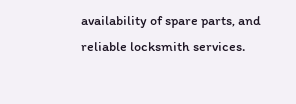availability of spare parts, and reliable locksmith services.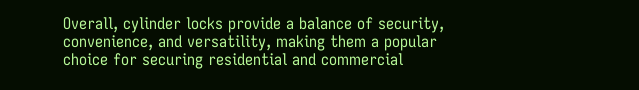Overall, cylinder locks provide a balance of security, convenience, and versatility, making them a popular choice for securing residential and commercial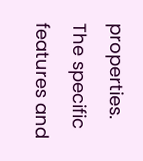properties. The specific features and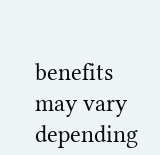benefits may vary depending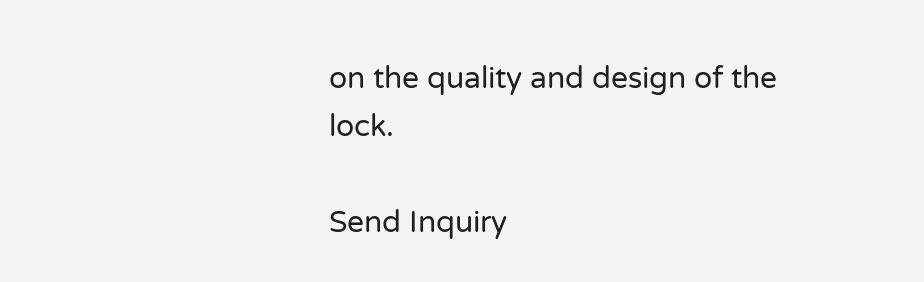on the quality and design of the lock.

Send Inquiry